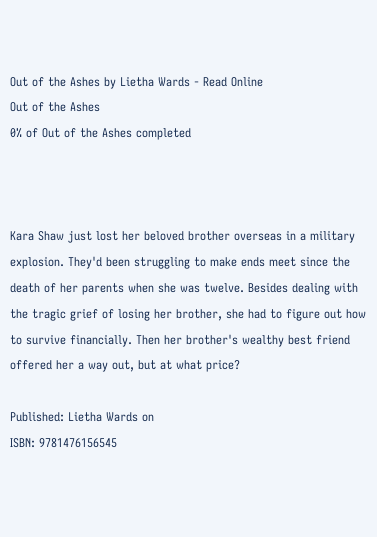Out of the Ashes by Lietha Wards - Read Online
Out of the Ashes
0% of Out of the Ashes completed



Kara Shaw just lost her beloved brother overseas in a military explosion. They'd been struggling to make ends meet since the death of her parents when she was twelve. Besides dealing with the tragic grief of losing her brother, she had to figure out how to survive financially. Then her brother's wealthy best friend offered her a way out, but at what price?

Published: Lietha Wards on
ISBN: 9781476156545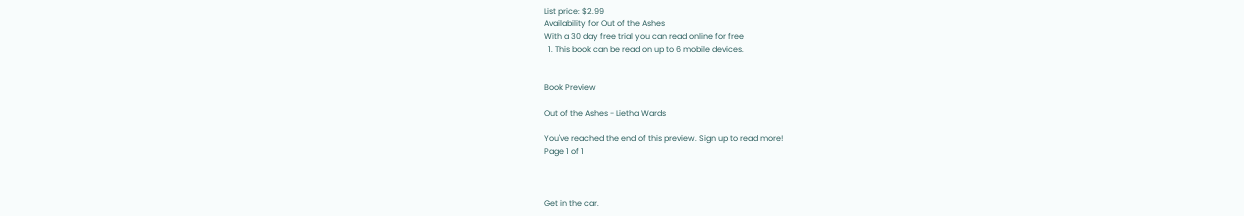List price: $2.99
Availability for Out of the Ashes
With a 30 day free trial you can read online for free
  1. This book can be read on up to 6 mobile devices.


Book Preview

Out of the Ashes - Lietha Wards

You've reached the end of this preview. Sign up to read more!
Page 1 of 1



Get in the car.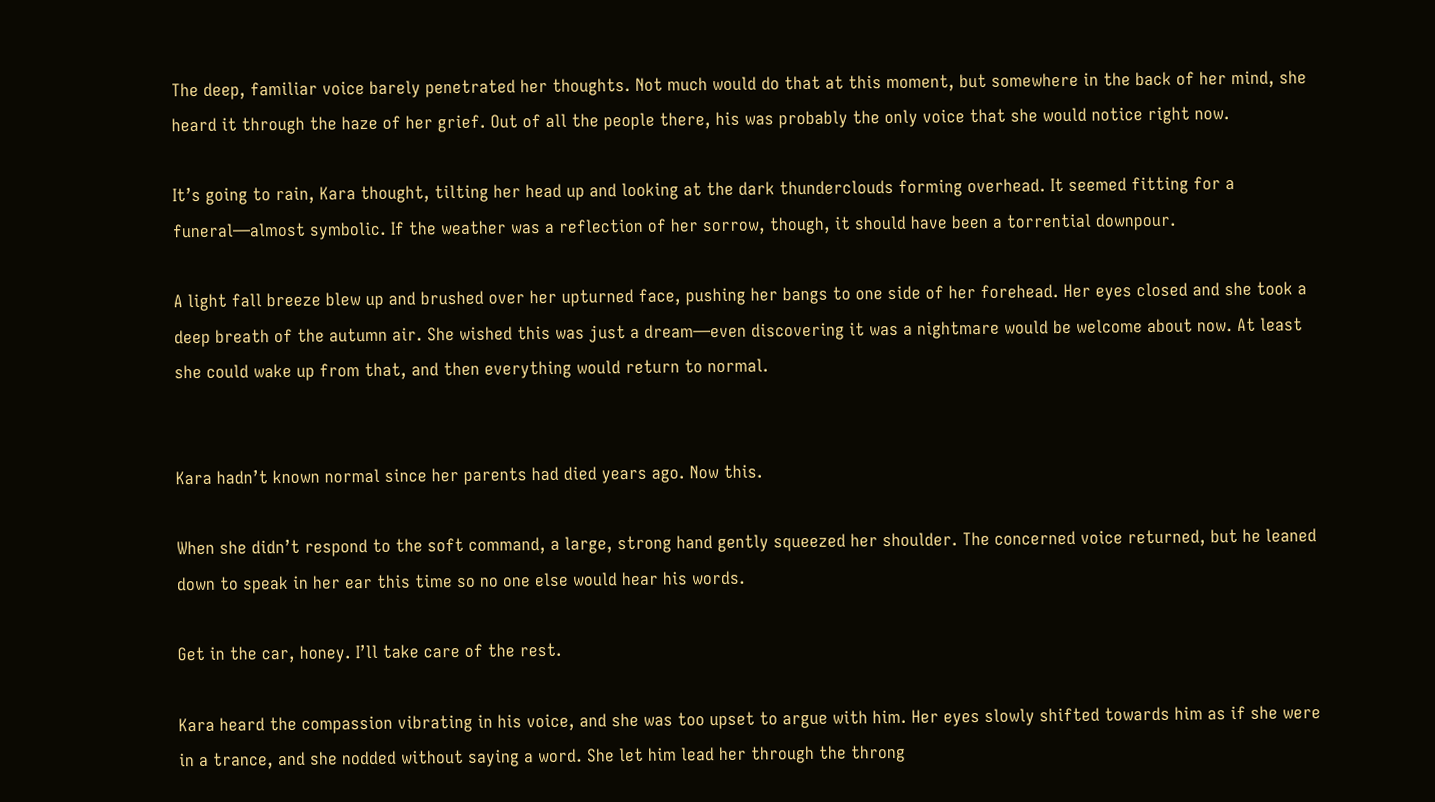The deep, familiar voice barely penetrated her thoughts. Not much would do that at this moment, but somewhere in the back of her mind, she heard it through the haze of her grief. Out of all the people there, his was probably the only voice that she would notice right now.

It’s going to rain, Kara thought, tilting her head up and looking at the dark thunderclouds forming overhead. It seemed fitting for a funeral―almost symbolic. If the weather was a reflection of her sorrow, though, it should have been a torrential downpour.

A light fall breeze blew up and brushed over her upturned face, pushing her bangs to one side of her forehead. Her eyes closed and she took a deep breath of the autumn air. She wished this was just a dream―even discovering it was a nightmare would be welcome about now. At least she could wake up from that, and then everything would return to normal.


Kara hadn’t known normal since her parents had died years ago. Now this.

When she didn’t respond to the soft command, a large, strong hand gently squeezed her shoulder. The concerned voice returned, but he leaned down to speak in her ear this time so no one else would hear his words.

Get in the car, honey. I’ll take care of the rest.

Kara heard the compassion vibrating in his voice, and she was too upset to argue with him. Her eyes slowly shifted towards him as if she were in a trance, and she nodded without saying a word. She let him lead her through the throng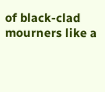of black-clad mourners like a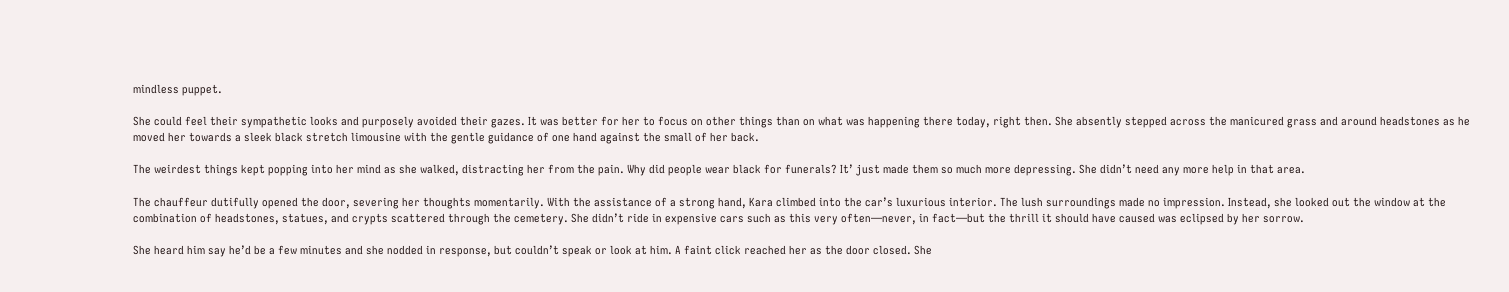mindless puppet.

She could feel their sympathetic looks and purposely avoided their gazes. It was better for her to focus on other things than on what was happening there today, right then. She absently stepped across the manicured grass and around headstones as he moved her towards a sleek black stretch limousine with the gentle guidance of one hand against the small of her back.

The weirdest things kept popping into her mind as she walked, distracting her from the pain. Why did people wear black for funerals? It’ just made them so much more depressing. She didn’t need any more help in that area.

The chauffeur dutifully opened the door, severing her thoughts momentarily. With the assistance of a strong hand, Kara climbed into the car’s luxurious interior. The lush surroundings made no impression. Instead, she looked out the window at the combination of headstones, statues, and crypts scattered through the cemetery. She didn’t ride in expensive cars such as this very often―never, in fact―but the thrill it should have caused was eclipsed by her sorrow.

She heard him say he’d be a few minutes and she nodded in response, but couldn’t speak or look at him. A faint click reached her as the door closed. She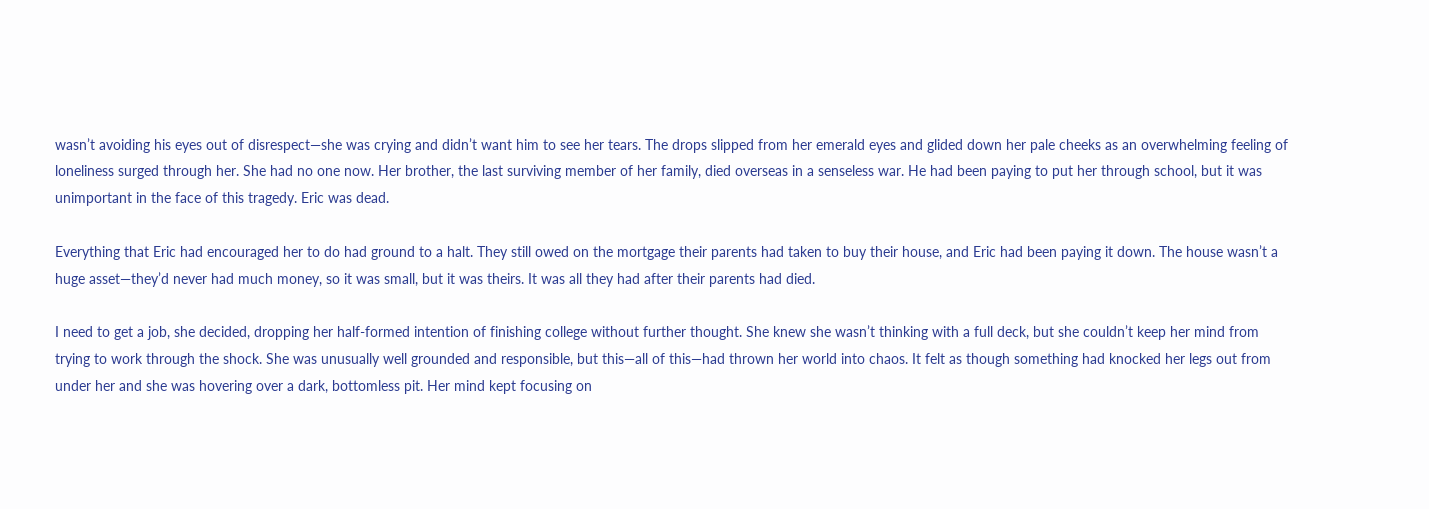wasn’t avoiding his eyes out of disrespect―she was crying and didn’t want him to see her tears. The drops slipped from her emerald eyes and glided down her pale cheeks as an overwhelming feeling of loneliness surged through her. She had no one now. Her brother, the last surviving member of her family, died overseas in a senseless war. He had been paying to put her through school, but it was unimportant in the face of this tragedy. Eric was dead.

Everything that Eric had encouraged her to do had ground to a halt. They still owed on the mortgage their parents had taken to buy their house, and Eric had been paying it down. The house wasn’t a huge asset―they’d never had much money, so it was small, but it was theirs. It was all they had after their parents had died.

I need to get a job, she decided, dropping her half-formed intention of finishing college without further thought. She knew she wasn’t thinking with a full deck, but she couldn’t keep her mind from trying to work through the shock. She was unusually well grounded and responsible, but this―all of this―had thrown her world into chaos. It felt as though something had knocked her legs out from under her and she was hovering over a dark, bottomless pit. Her mind kept focusing on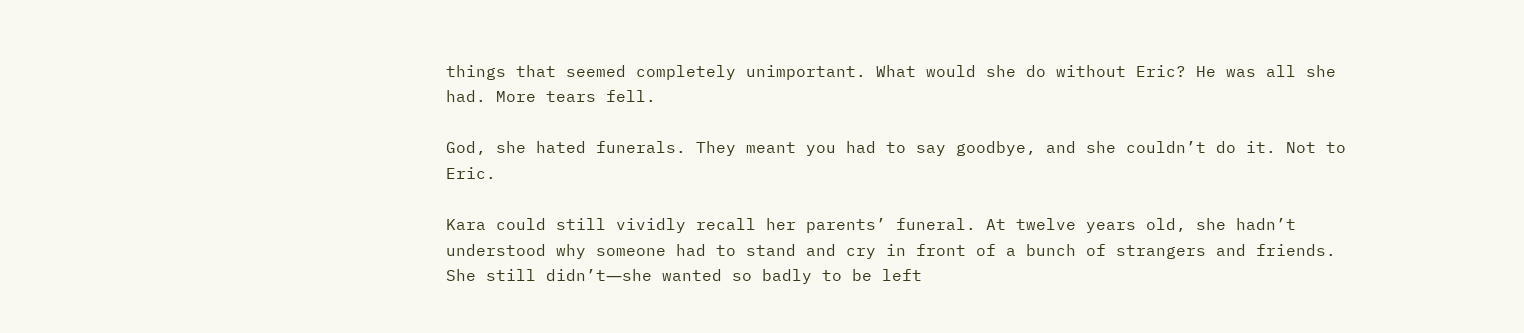things that seemed completely unimportant. What would she do without Eric? He was all she had. More tears fell.

God, she hated funerals. They meant you had to say goodbye, and she couldn’t do it. Not to Eric.

Kara could still vividly recall her parents’ funeral. At twelve years old, she hadn’t understood why someone had to stand and cry in front of a bunch of strangers and friends. She still didn’t―she wanted so badly to be left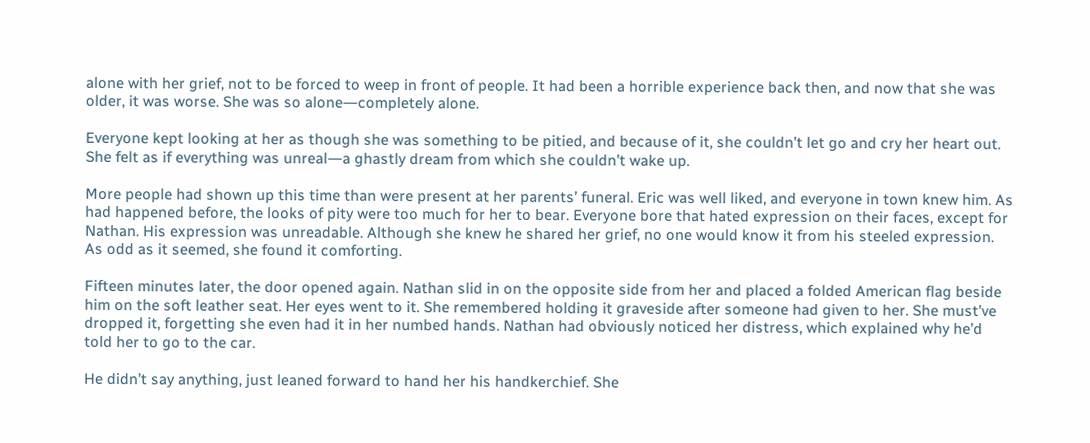alone with her grief, not to be forced to weep in front of people. It had been a horrible experience back then, and now that she was older, it was worse. She was so alone―completely alone.

Everyone kept looking at her as though she was something to be pitied, and because of it, she couldn’t let go and cry her heart out. She felt as if everything was unreal―a ghastly dream from which she couldn’t wake up.

More people had shown up this time than were present at her parents’ funeral. Eric was well liked, and everyone in town knew him. As had happened before, the looks of pity were too much for her to bear. Everyone bore that hated expression on their faces, except for Nathan. His expression was unreadable. Although she knew he shared her grief, no one would know it from his steeled expression. As odd as it seemed, she found it comforting.

Fifteen minutes later, the door opened again. Nathan slid in on the opposite side from her and placed a folded American flag beside him on the soft leather seat. Her eyes went to it. She remembered holding it graveside after someone had given to her. She must’ve dropped it, forgetting she even had it in her numbed hands. Nathan had obviously noticed her distress, which explained why he’d told her to go to the car.

He didn’t say anything, just leaned forward to hand her his handkerchief. She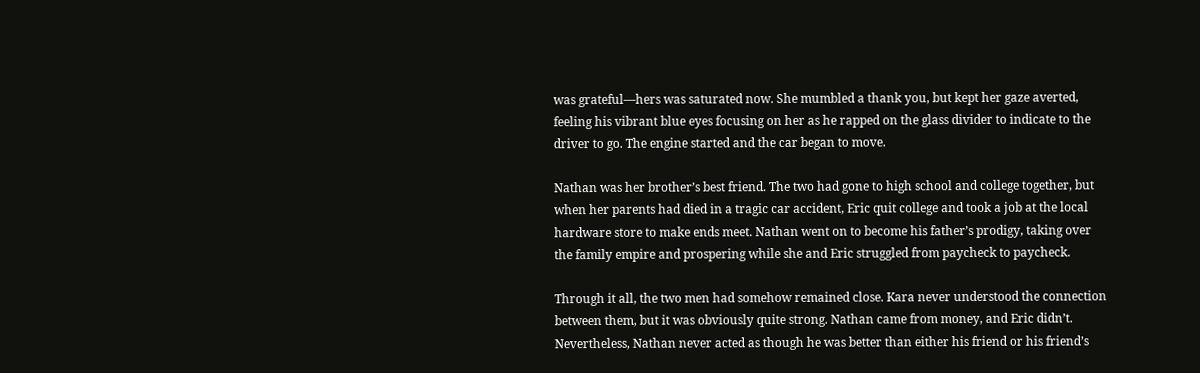was grateful―hers was saturated now. She mumbled a thank you, but kept her gaze averted, feeling his vibrant blue eyes focusing on her as he rapped on the glass divider to indicate to the driver to go. The engine started and the car began to move.

Nathan was her brother’s best friend. The two had gone to high school and college together, but when her parents had died in a tragic car accident, Eric quit college and took a job at the local hardware store to make ends meet. Nathan went on to become his father’s prodigy, taking over the family empire and prospering while she and Eric struggled from paycheck to paycheck.

Through it all, the two men had somehow remained close. Kara never understood the connection between them, but it was obviously quite strong. Nathan came from money, and Eric didn’t. Nevertheless, Nathan never acted as though he was better than either his friend or his friend’s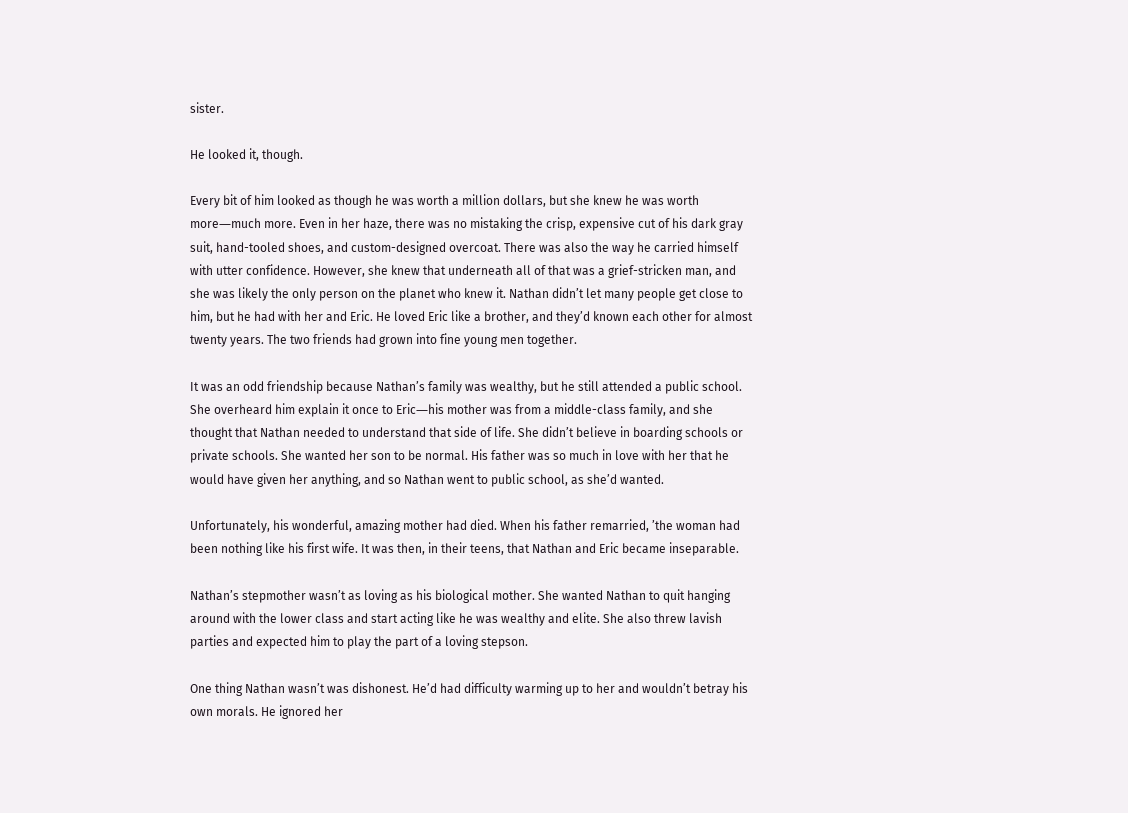sister.

He looked it, though.

Every bit of him looked as though he was worth a million dollars, but she knew he was worth more―much more. Even in her haze, there was no mistaking the crisp, expensive cut of his dark gray suit, hand-tooled shoes, and custom-designed overcoat. There was also the way he carried himself with utter confidence. However, she knew that underneath all of that was a grief-stricken man, and she was likely the only person on the planet who knew it. Nathan didn’t let many people get close to him, but he had with her and Eric. He loved Eric like a brother, and they’d known each other for almost twenty years. The two friends had grown into fine young men together.

It was an odd friendship because Nathan’s family was wealthy, but he still attended a public school. She overheard him explain it once to Eric―his mother was from a middle-class family, and she thought that Nathan needed to understand that side of life. She didn’t believe in boarding schools or private schools. She wanted her son to be normal. His father was so much in love with her that he would have given her anything, and so Nathan went to public school, as she’d wanted.

Unfortunately, his wonderful, amazing mother had died. When his father remarried, ’the woman had been nothing like his first wife. It was then, in their teens, that Nathan and Eric became inseparable.

Nathan’s stepmother wasn’t as loving as his biological mother. She wanted Nathan to quit hanging around with the lower class and start acting like he was wealthy and elite. She also threw lavish parties and expected him to play the part of a loving stepson.

One thing Nathan wasn’t was dishonest. He’d had difficulty warming up to her and wouldn’t betray his own morals. He ignored her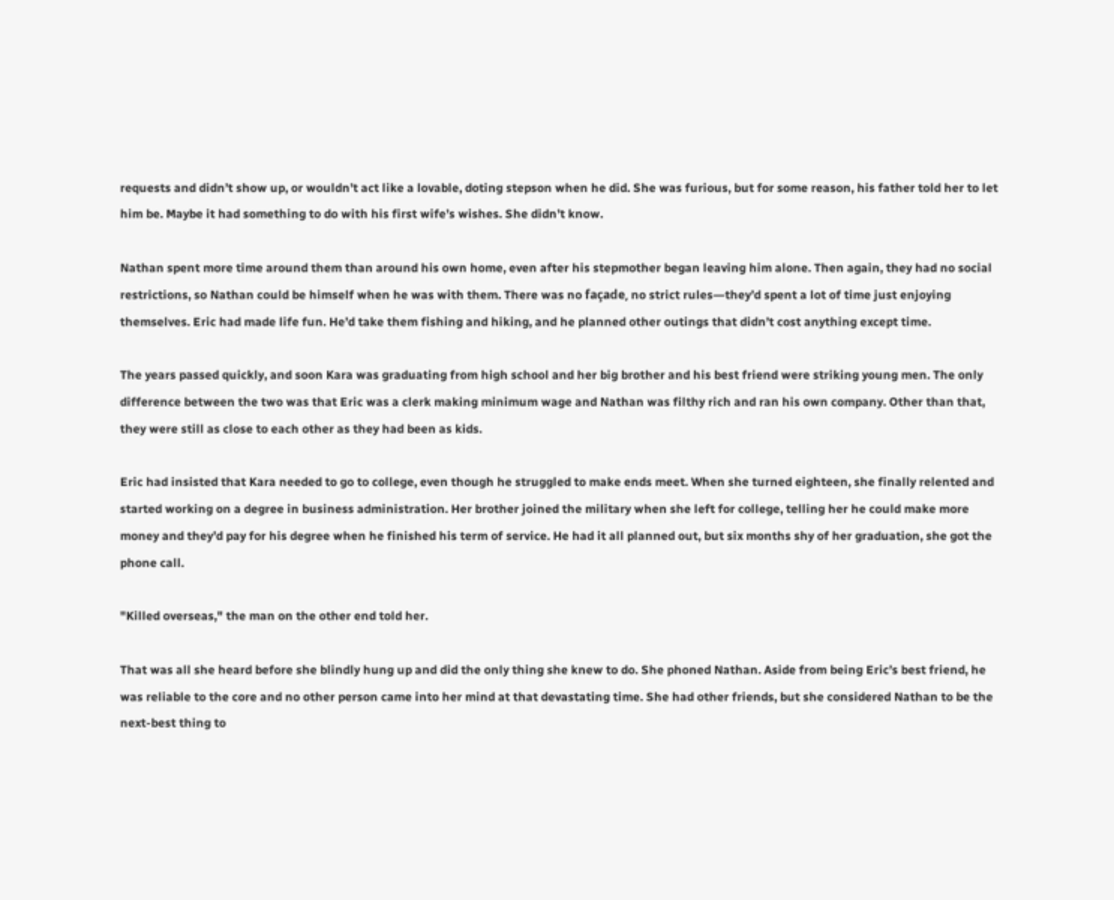requests and didn’t show up, or wouldn’t act like a lovable, doting stepson when he did. She was furious, but for some reason, his father told her to let him be. Maybe it had something to do with his first wife’s wishes. She didn’t know.

Nathan spent more time around them than around his own home, even after his stepmother began leaving him alone. Then again, they had no social restrictions, so Nathan could be himself when he was with them. There was no façade, no strict rules―they’d spent a lot of time just enjoying themselves. Eric had made life fun. He’d take them fishing and hiking, and he planned other outings that didn’t cost anything except time.

The years passed quickly, and soon Kara was graduating from high school and her big brother and his best friend were striking young men. The only difference between the two was that Eric was a clerk making minimum wage and Nathan was filthy rich and ran his own company. Other than that, they were still as close to each other as they had been as kids.

Eric had insisted that Kara needed to go to college, even though he struggled to make ends meet. When she turned eighteen, she finally relented and started working on a degree in business administration. Her brother joined the military when she left for college, telling her he could make more money and they’d pay for his degree when he finished his term of service. He had it all planned out, but six months shy of her graduation, she got the phone call.

"Killed overseas," the man on the other end told her.

That was all she heard before she blindly hung up and did the only thing she knew to do. She phoned Nathan. Aside from being Eric’s best friend, he was reliable to the core and no other person came into her mind at that devastating time. She had other friends, but she considered Nathan to be the next-best thing to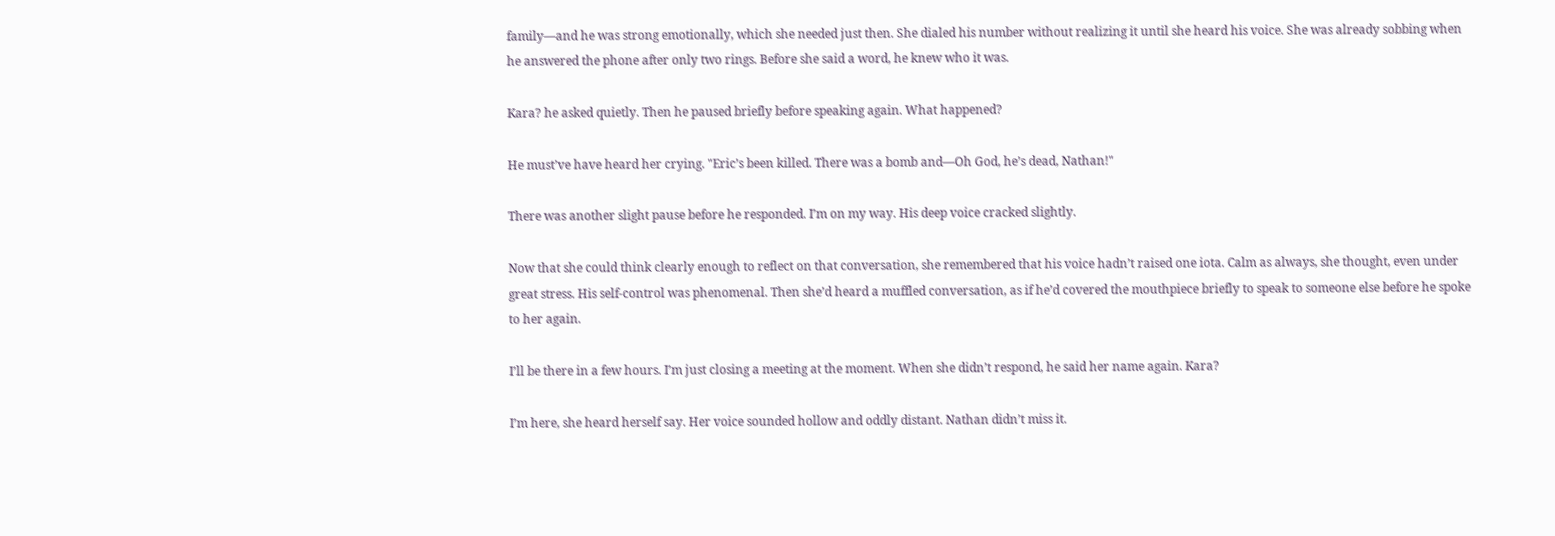family―and he was strong emotionally, which she needed just then. She dialed his number without realizing it until she heard his voice. She was already sobbing when he answered the phone after only two rings. Before she said a word, he knew who it was.

Kara? he asked quietly. Then he paused briefly before speaking again. What happened?

He must’ve have heard her crying. "Eric’s been killed. There was a bomb and—Oh God, he’s dead, Nathan!"

There was another slight pause before he responded. I’m on my way. His deep voice cracked slightly.

Now that she could think clearly enough to reflect on that conversation, she remembered that his voice hadn’t raised one iota. Calm as always, she thought, even under great stress. His self-control was phenomenal. Then she’d heard a muffled conversation, as if he’d covered the mouthpiece briefly to speak to someone else before he spoke to her again.

I’ll be there in a few hours. I’m just closing a meeting at the moment. When she didn’t respond, he said her name again. Kara?

I’m here, she heard herself say. Her voice sounded hollow and oddly distant. Nathan didn’t miss it.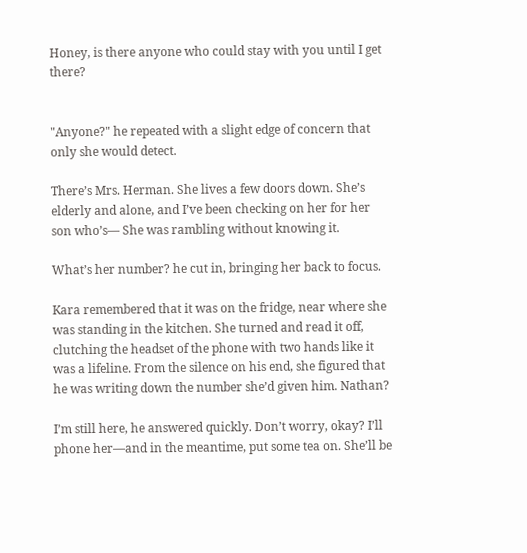Honey, is there anyone who could stay with you until I get there?


"Anyone?" he repeated with a slight edge of concern that only she would detect.

There’s Mrs. Herman. She lives a few doors down. She’s elderly and alone, and I’ve been checking on her for her son who’s— She was rambling without knowing it.

What’s her number? he cut in, bringing her back to focus.

Kara remembered that it was on the fridge, near where she was standing in the kitchen. She turned and read it off, clutching the headset of the phone with two hands like it was a lifeline. From the silence on his end, she figured that he was writing down the number she’d given him. Nathan?

I’m still here, he answered quickly. Don’t worry, okay? I’ll phone her―and in the meantime, put some tea on. She’ll be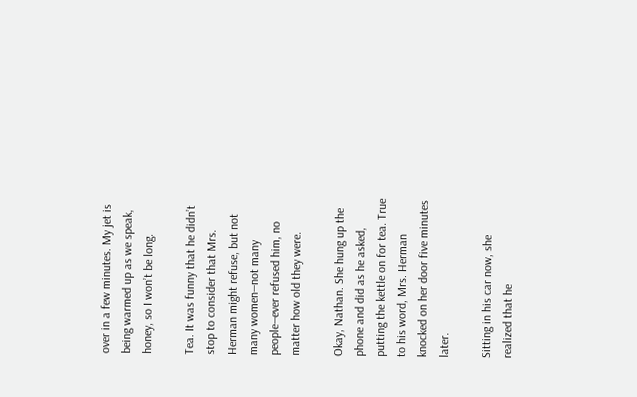over in a few minutes. My jet is being warmed up as we speak, honey, so I won’t be long.

Tea. It was funny that he didn’t stop to consider that Mrs. Herman might refuse, but not many women―not many people―ever refused him, no matter how old they were.

Okay, Nathan. She hung up the phone and did as he asked, putting the kettle on for tea. True to his word, Mrs. Herman knocked on her door five minutes later.

Sitting in his car now, she realized that he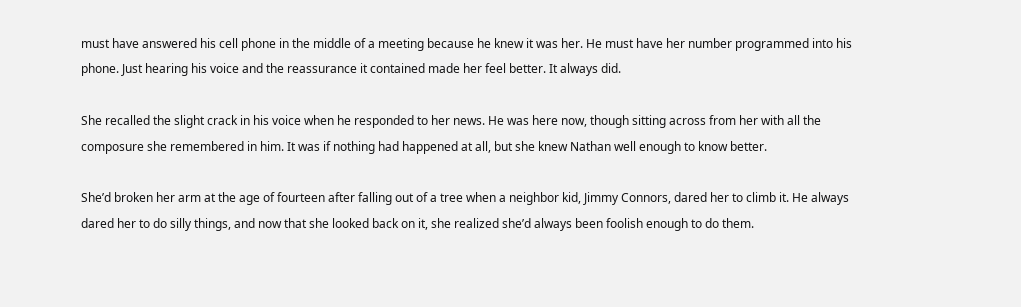must have answered his cell phone in the middle of a meeting because he knew it was her. He must have her number programmed into his phone. Just hearing his voice and the reassurance it contained made her feel better. It always did.

She recalled the slight crack in his voice when he responded to her news. He was here now, though sitting across from her with all the composure she remembered in him. It was if nothing had happened at all, but she knew Nathan well enough to know better.

She’d broken her arm at the age of fourteen after falling out of a tree when a neighbor kid, Jimmy Connors, dared her to climb it. He always dared her to do silly things, and now that she looked back on it, she realized she’d always been foolish enough to do them.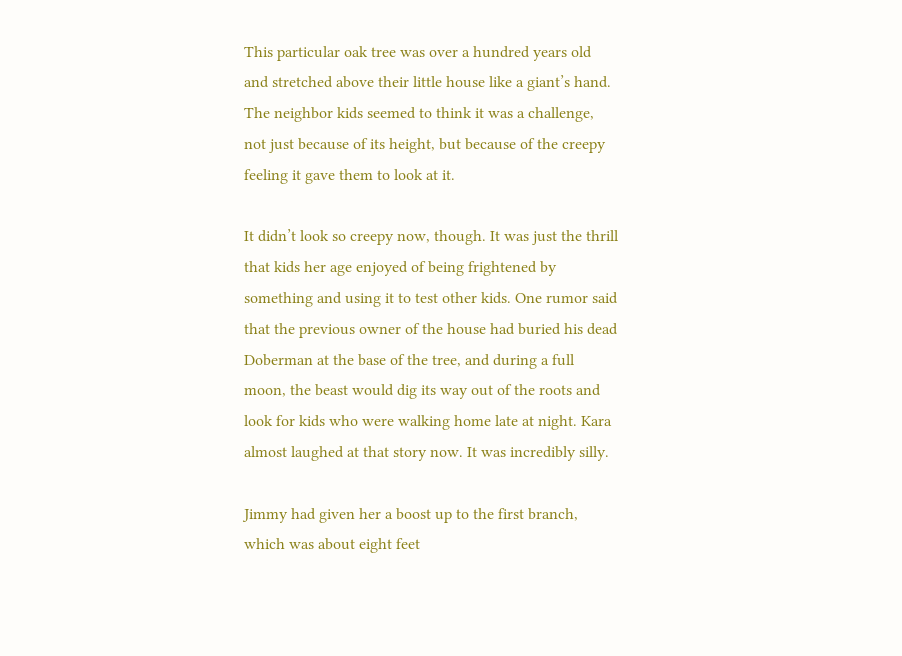This particular oak tree was over a hundred years old and stretched above their little house like a giant’s hand. The neighbor kids seemed to think it was a challenge, not just because of its height, but because of the creepy feeling it gave them to look at it.

It didn’t look so creepy now, though. It was just the thrill that kids her age enjoyed of being frightened by something and using it to test other kids. One rumor said that the previous owner of the house had buried his dead Doberman at the base of the tree, and during a full moon, the beast would dig its way out of the roots and look for kids who were walking home late at night. Kara almost laughed at that story now. It was incredibly silly.

Jimmy had given her a boost up to the first branch, which was about eight feet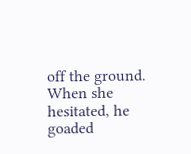off the ground. When she hesitated, he goaded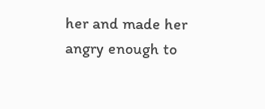her and made her angry enough to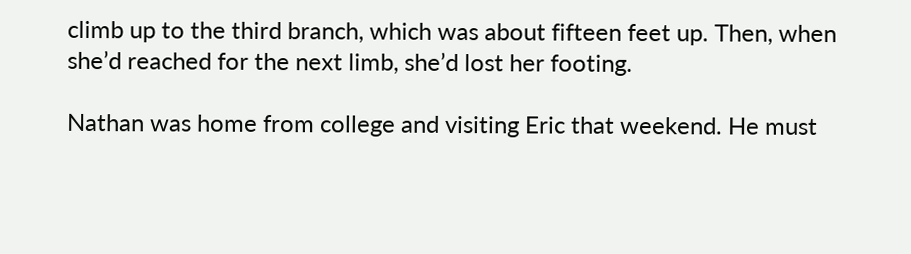climb up to the third branch, which was about fifteen feet up. Then, when she’d reached for the next limb, she’d lost her footing.

Nathan was home from college and visiting Eric that weekend. He must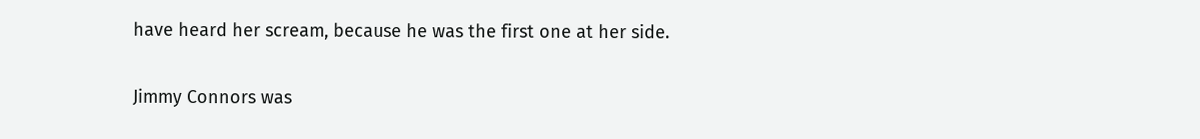have heard her scream, because he was the first one at her side.

Jimmy Connors was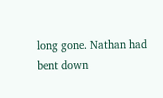long gone. Nathan had bent down